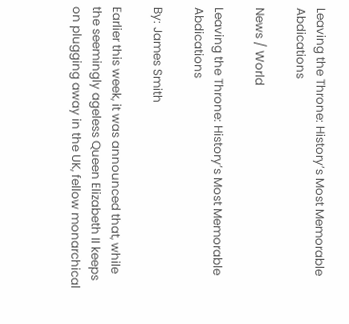Leaving the Throne: History’s Most Memorable Abdications

News / World

Leaving the Throne: History’s Most Memorable Abdications

By: James Smith

Earlier this week, it was announced that, while the seemingly ageless Queen Elizabeth II keeps on plugging away in the UK, fellow monarchical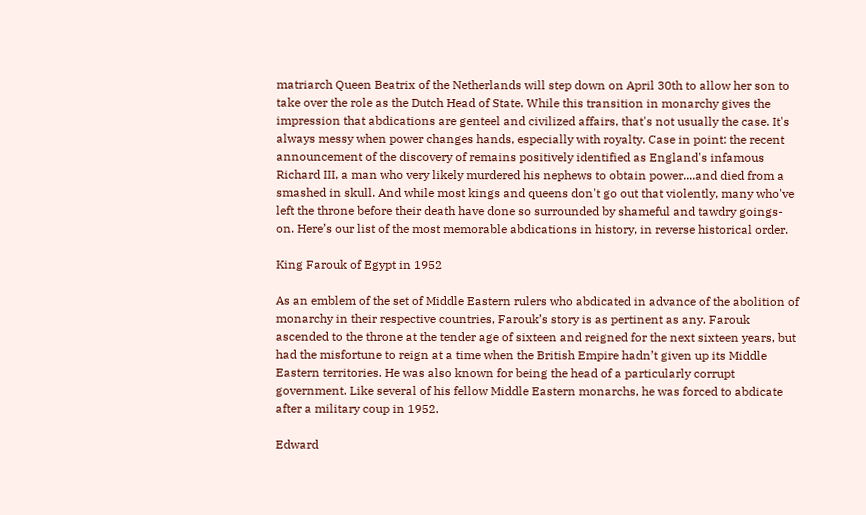matriarch Queen Beatrix of the Netherlands will step down on April 30th to allow her son to take over the role as the Dutch Head of State. While this transition in monarchy gives the impression that abdications are genteel and civilized affairs, that's not usually the case. It's always messy when power changes hands, especially with royalty. Case in point: the recent announcement of the discovery of remains positively identified as England's infamous Richard III, a man who very likely murdered his nephews to obtain power....and died from a smashed in skull. And while most kings and queens don't go out that violently, many who've left the throne before their death have done so surrounded by shameful and tawdry goings-on. Here’s our list of the most memorable abdications in history, in reverse historical order.

King Farouk of Egypt in 1952

As an emblem of the set of Middle Eastern rulers who abdicated in advance of the abolition of monarchy in their respective countries, Farouk’s story is as pertinent as any. Farouk ascended to the throne at the tender age of sixteen and reigned for the next sixteen years, but had the misfortune to reign at a time when the British Empire hadn’t given up its Middle Eastern territories. He was also known for being the head of a particularly corrupt government. Like several of his fellow Middle Eastern monarchs, he was forced to abdicate after a military coup in 1952.

Edward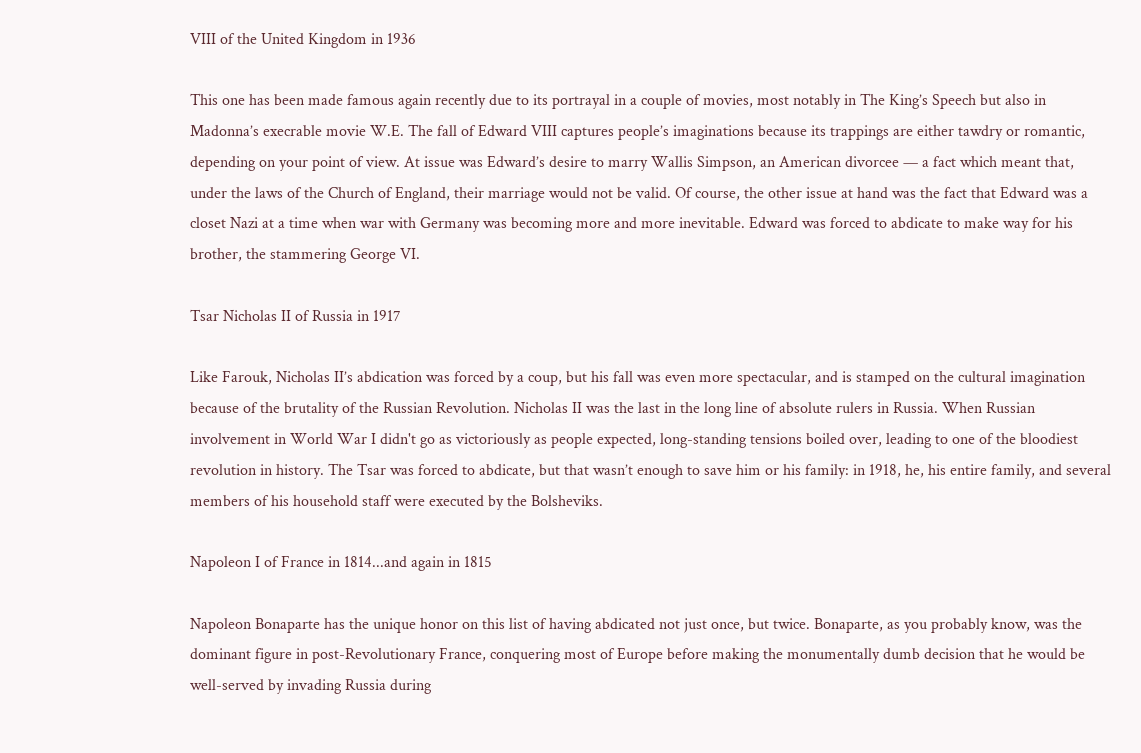VIII of the United Kingdom in 1936

This one has been made famous again recently due to its portrayal in a couple of movies, most notably in The King’s Speech but also in Madonna’s execrable movie W.E. The fall of Edward VIII captures people’s imaginations because its trappings are either tawdry or romantic, depending on your point of view. At issue was Edward’s desire to marry Wallis Simpson, an American divorcee — a fact which meant that, under the laws of the Church of England, their marriage would not be valid. Of course, the other issue at hand was the fact that Edward was a closet Nazi at a time when war with Germany was becoming more and more inevitable. Edward was forced to abdicate to make way for his brother, the stammering George VI.

Tsar Nicholas II of Russia in 1917

Like Farouk, Nicholas II’s abdication was forced by a coup, but his fall was even more spectacular, and is stamped on the cultural imagination because of the brutality of the Russian Revolution. Nicholas II was the last in the long line of absolute rulers in Russia. When Russian involvement in World War I didn't go as victoriously as people expected, long-standing tensions boiled over, leading to one of the bloodiest revolution in history. The Tsar was forced to abdicate, but that wasn’t enough to save him or his family: in 1918, he, his entire family, and several members of his household staff were executed by the Bolsheviks.

Napoleon I of France in 1814...and again in 1815

Napoleon Bonaparte has the unique honor on this list of having abdicated not just once, but twice. Bonaparte, as you probably know, was the dominant figure in post-Revolutionary France, conquering most of Europe before making the monumentally dumb decision that he would be well-served by invading Russia during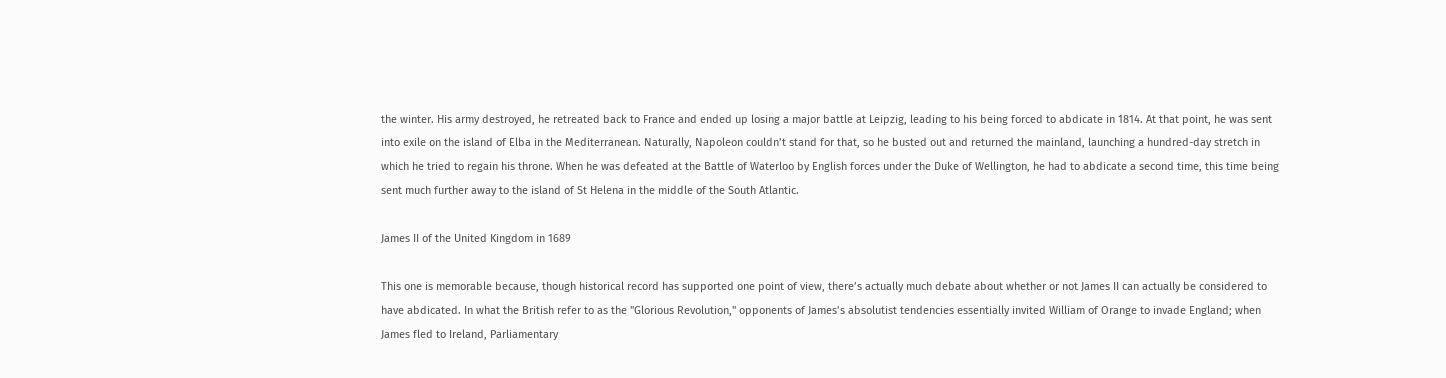the winter. His army destroyed, he retreated back to France and ended up losing a major battle at Leipzig, leading to his being forced to abdicate in 1814. At that point, he was sent into exile on the island of Elba in the Mediterranean. Naturally, Napoleon couldn’t stand for that, so he busted out and returned the mainland, launching a hundred-day stretch in which he tried to regain his throne. When he was defeated at the Battle of Waterloo by English forces under the Duke of Wellington, he had to abdicate a second time, this time being sent much further away to the island of St Helena in the middle of the South Atlantic.

James II of the United Kingdom in 1689

This one is memorable because, though historical record has supported one point of view, there’s actually much debate about whether or not James II can actually be considered to have abdicated. In what the British refer to as the "Glorious Revolution," opponents of James’s absolutist tendencies essentially invited William of Orange to invade England; when James fled to Ireland, Parliamentary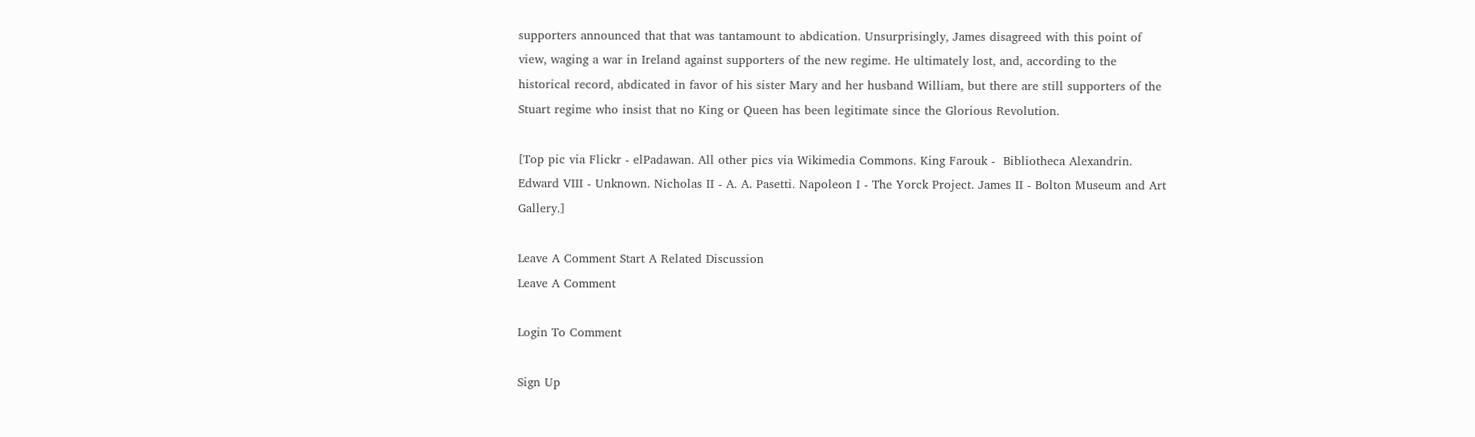supporters announced that that was tantamount to abdication. Unsurprisingly, James disagreed with this point of view, waging a war in Ireland against supporters of the new regime. He ultimately lost, and, according to the historical record, abdicated in favor of his sister Mary and her husband William, but there are still supporters of the Stuart regime who insist that no King or Queen has been legitimate since the Glorious Revolution.

[Top pic via Flickr - elPadawan. All other pics via Wikimedia Commons. King Farouk -  Bibliotheca Alexandrin. Edward VIII - Unknown. Nicholas II - A. A. Pasetti. Napoleon I - The Yorck Project. James II - Bolton Museum and Art Gallery.]

Leave A Comment Start A Related Discussion
Leave A Comment

Login To Comment

Sign Up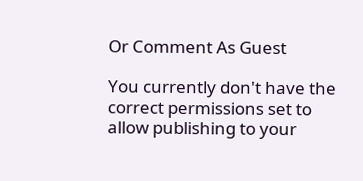Or Comment As Guest

You currently don't have the correct permissions set to allow publishing to your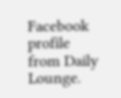Facebook profile from Daily Lounge.